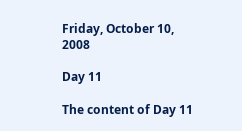Friday, October 10, 2008

Day 11

The content of Day 11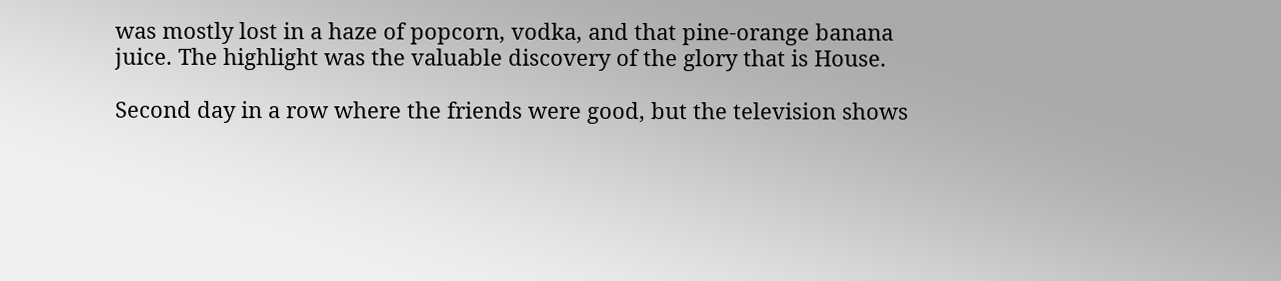was mostly lost in a haze of popcorn, vodka, and that pine-orange banana juice. The highlight was the valuable discovery of the glory that is House.

Second day in a row where the friends were good, but the television shows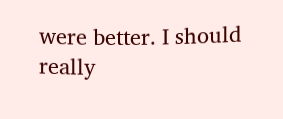were better. I should really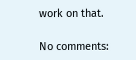work on that.

No comments: